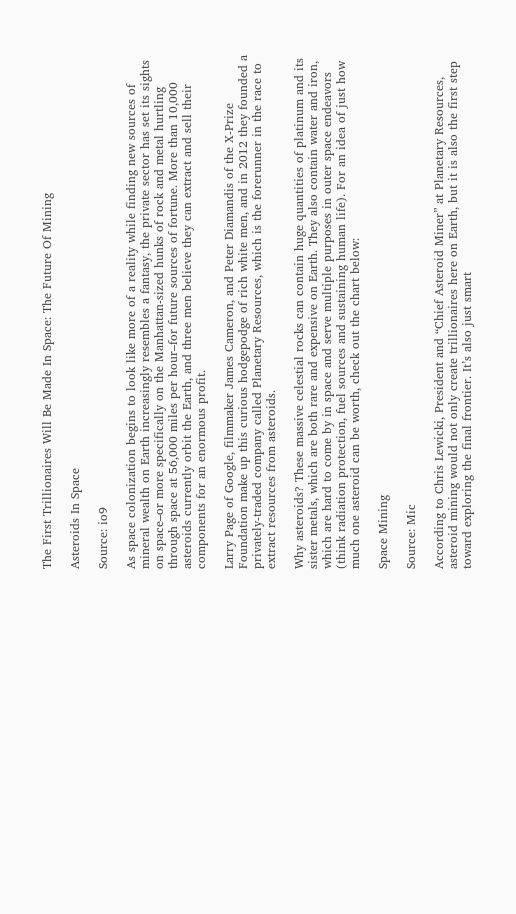The First Trillionaires Will Be Made In Space: The Future Of Mining

Asteroids In Space

Source: io9

As space colonization begins to look like more of a reality while finding new sources of mineral wealth on Earth increasingly resembles a fantasy, the private sector has set its sights on space–or more specifically on the Manhattan-sized hunks of rock and metal hurtling through space at 56,000 miles per hour–for future sources of fortune. More than 10,000 asteroids currently orbit the Earth, and three men believe they can extract and sell their components for an enormous profit.

Larry Page of Google, filmmaker James Cameron, and Peter Diamandis of the X-Prize Foundation make up this curious hodgepodge of rich white men, and in 2012 they founded a privately-traded company called Planetary Resources, which is the forerunner in the race to extract resources from asteroids.

Why asteroids? These massive celestial rocks can contain huge quantities of platinum and its sister metals, which are both rare and expensive on Earth. They also contain water and iron, which are hard to come by in space and serve multiple purposes in outer space endeavors (think radiation protection, fuel sources and sustaining human life). For an idea of just how much one asteroid can be worth, check out the chart below:

Space Mining

Source: Mic

According to Chris Lewicki, President and “Chief Asteroid Miner” at Planetary Resources, asteroid mining would not only create trillionaires here on Earth, but it is also the first step toward exploring the final frontier. It’s also just smart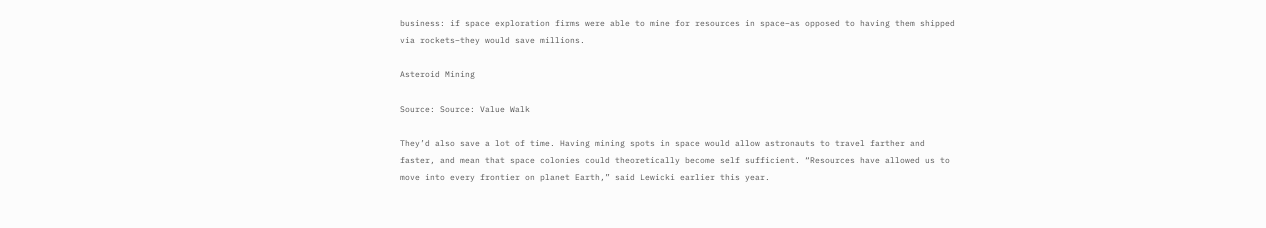business: if space exploration firms were able to mine for resources in space–as opposed to having them shipped via rockets–they would save millions.

Asteroid Mining

Source: Source: Value Walk

They’d also save a lot of time. Having mining spots in space would allow astronauts to travel farther and faster, and mean that space colonies could theoretically become self sufficient. “Resources have allowed us to move into every frontier on planet Earth,” said Lewicki earlier this year.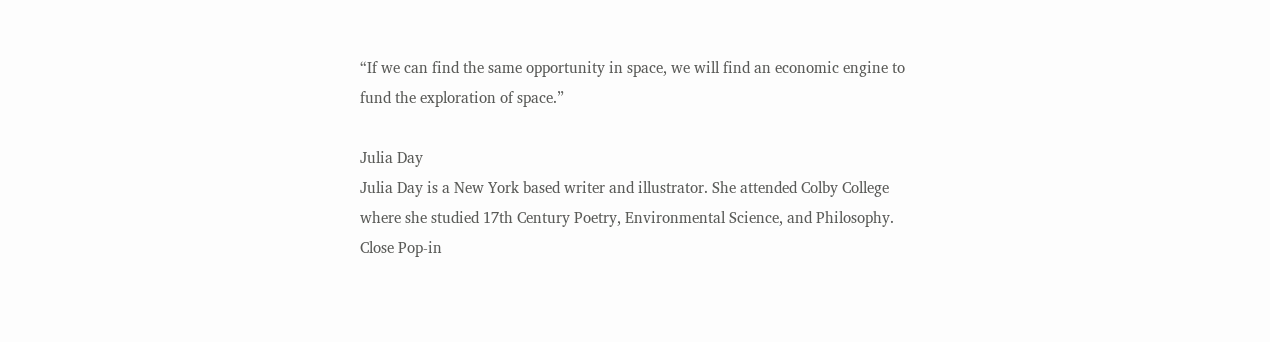“If we can find the same opportunity in space, we will find an economic engine to fund the exploration of space.”

Julia Day
Julia Day is a New York based writer and illustrator. She attended Colby College where she studied 17th Century Poetry, Environmental Science, and Philosophy.
Close Pop-in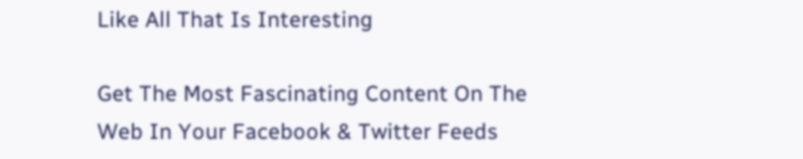Like All That Is Interesting

Get The Most Fascinating Content On The Web In Your Facebook & Twitter Feeds